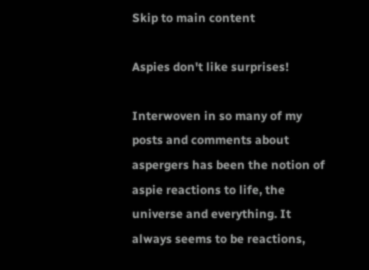Skip to main content

Aspies don't like surprises!

Interwoven in so many of my posts and comments about aspergers has been the notion of aspie reactions to life, the universe and everything. It always seems to be reactions,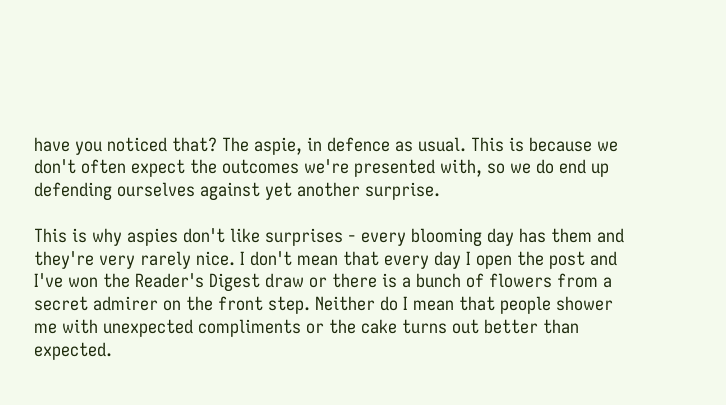have you noticed that? The aspie, in defence as usual. This is because we don't often expect the outcomes we're presented with, so we do end up defending ourselves against yet another surprise.

This is why aspies don't like surprises - every blooming day has them and they're very rarely nice. I don't mean that every day I open the post and I've won the Reader's Digest draw or there is a bunch of flowers from a secret admirer on the front step. Neither do I mean that people shower me with unexpected compliments or the cake turns out better than expected.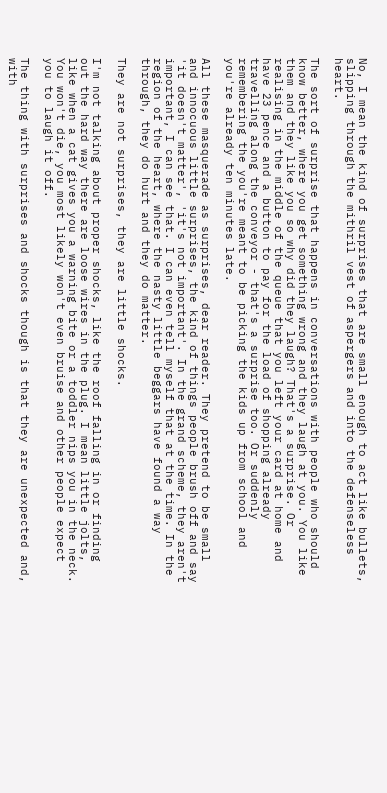No, I mean the kind of surprises that are small enough to act like bullets, slipping through the mithril vest of aspergers and into the defenseless heart.

The sort of surprise that happens in conversations with people who should know better, where you get something wrong and they laugh at you. You like them and they like you so why did they laugh? That's a surprise. Or realising in the middle of the queue that you left your card at home and have 23 pence and a button to pay for the load of shopping already travelling along the conveyor - that's a surprise too. Or suddenly remembering the you're meant to be picking the kids up from school and you're already ten minutes late.

All these masquerade as surprises, dear reader. They pretend to be small and innocuous little surprises, the kind of things people brush off and say 'it doesn't matter', 'it's not important'. In the grand scheme, they aren't important, I can see that. I can even tell myself that at the time. In the region of the heart, where the nasty little beggars have found a way through, they do hurt and they do matter.

They are not surprises, they are little shocks.

I'm not talking about proper shocks, like the roof falling in or finding out the hard way there are loose wires in the plug. I mean little jolts, like when a cat gives you a warning bite or a toddler nips you in the neck. You won't die, you most likely won't even bruise and other people expect you to laugh it off.

The thing with surprises and shocks though is that they are unexpected and, with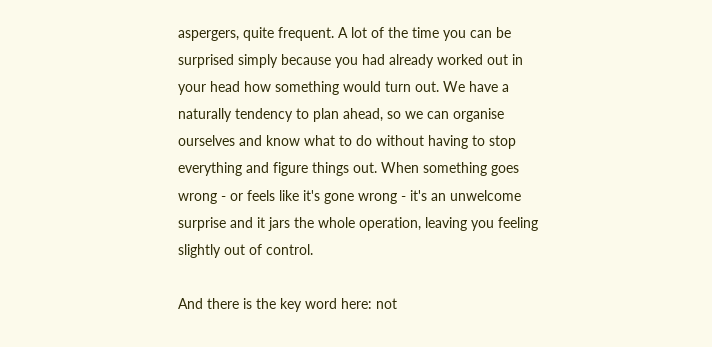aspergers, quite frequent. A lot of the time you can be surprised simply because you had already worked out in your head how something would turn out. We have a naturally tendency to plan ahead, so we can organise ourselves and know what to do without having to stop everything and figure things out. When something goes wrong - or feels like it's gone wrong - it's an unwelcome surprise and it jars the whole operation, leaving you feeling slightly out of control.

And there is the key word here: not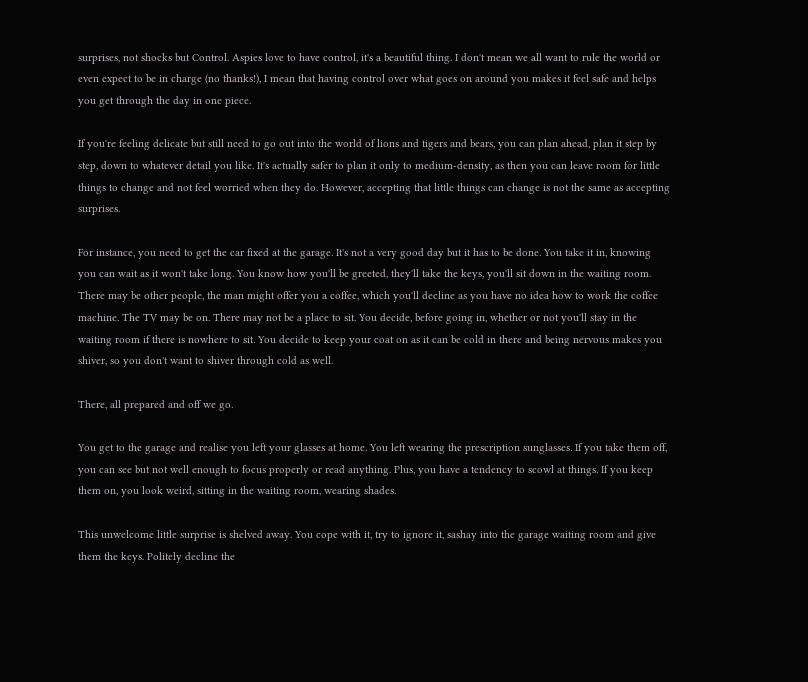surprises, not shocks but Control. Aspies love to have control, it's a beautiful thing. I don't mean we all want to rule the world or even expect to be in charge (no thanks!), I mean that having control over what goes on around you makes it feel safe and helps you get through the day in one piece.

If you're feeling delicate but still need to go out into the world of lions and tigers and bears, you can plan ahead, plan it step by step, down to whatever detail you like. It's actually safer to plan it only to medium-density, as then you can leave room for little things to change and not feel worried when they do. However, accepting that little things can change is not the same as accepting surprises.

For instance, you need to get the car fixed at the garage. It's not a very good day but it has to be done. You take it in, knowing you can wait as it won't take long. You know how you'll be greeted, they'll take the keys, you'll sit down in the waiting room. There may be other people, the man might offer you a coffee, which you'll decline as you have no idea how to work the coffee machine. The TV may be on. There may not be a place to sit. You decide, before going in, whether or not you'll stay in the waiting room if there is nowhere to sit. You decide to keep your coat on as it can be cold in there and being nervous makes you shiver, so you don't want to shiver through cold as well.

There, all prepared and off we go.

You get to the garage and realise you left your glasses at home. You left wearing the prescription sunglasses. If you take them off, you can see but not well enough to focus properly or read anything. Plus, you have a tendency to scowl at things. If you keep them on, you look weird, sitting in the waiting room, wearing shades.

This unwelcome little surprise is shelved away. You cope with it, try to ignore it, sashay into the garage waiting room and give them the keys. Politely decline the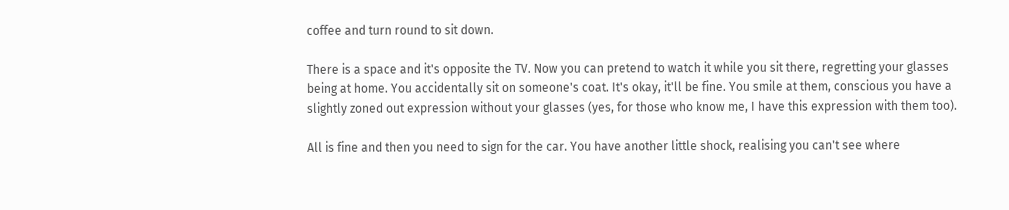coffee and turn round to sit down.

There is a space and it's opposite the TV. Now you can pretend to watch it while you sit there, regretting your glasses being at home. You accidentally sit on someone's coat. It's okay, it'll be fine. You smile at them, conscious you have a slightly zoned out expression without your glasses (yes, for those who know me, I have this expression with them too).

All is fine and then you need to sign for the car. You have another little shock, realising you can't see where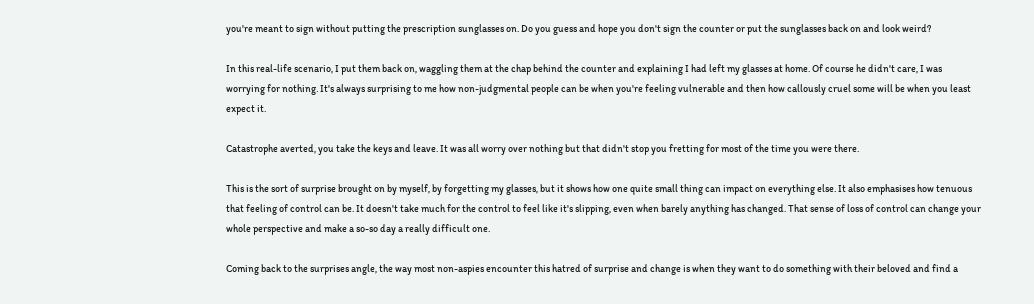you're meant to sign without putting the prescription sunglasses on. Do you guess and hope you don't sign the counter or put the sunglasses back on and look weird?

In this real-life scenario, I put them back on, waggling them at the chap behind the counter and explaining I had left my glasses at home. Of course he didn't care, I was worrying for nothing. It's always surprising to me how non-judgmental people can be when you're feeling vulnerable and then how callously cruel some will be when you least expect it.

Catastrophe averted, you take the keys and leave. It was all worry over nothing but that didn't stop you fretting for most of the time you were there.

This is the sort of surprise brought on by myself, by forgetting my glasses, but it shows how one quite small thing can impact on everything else. It also emphasises how tenuous that feeling of control can be. It doesn't take much for the control to feel like it's slipping, even when barely anything has changed. That sense of loss of control can change your whole perspective and make a so-so day a really difficult one.

Coming back to the surprises angle, the way most non-aspies encounter this hatred of surprise and change is when they want to do something with their beloved and find a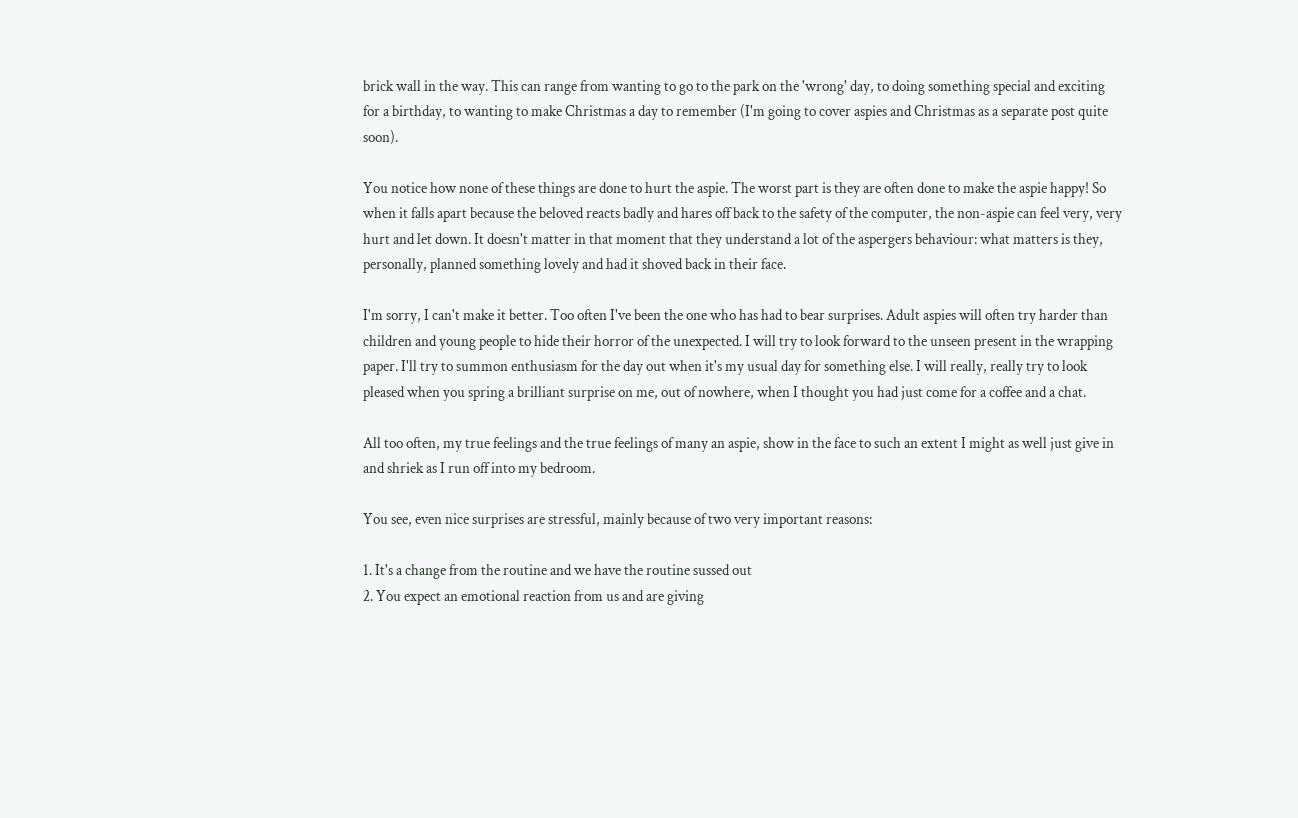brick wall in the way. This can range from wanting to go to the park on the 'wrong' day, to doing something special and exciting for a birthday, to wanting to make Christmas a day to remember (I'm going to cover aspies and Christmas as a separate post quite soon).

You notice how none of these things are done to hurt the aspie. The worst part is they are often done to make the aspie happy! So when it falls apart because the beloved reacts badly and hares off back to the safety of the computer, the non-aspie can feel very, very hurt and let down. It doesn't matter in that moment that they understand a lot of the aspergers behaviour: what matters is they, personally, planned something lovely and had it shoved back in their face.

I'm sorry, I can't make it better. Too often I've been the one who has had to bear surprises. Adult aspies will often try harder than children and young people to hide their horror of the unexpected. I will try to look forward to the unseen present in the wrapping paper. I'll try to summon enthusiasm for the day out when it's my usual day for something else. I will really, really try to look pleased when you spring a brilliant surprise on me, out of nowhere, when I thought you had just come for a coffee and a chat.

All too often, my true feelings and the true feelings of many an aspie, show in the face to such an extent I might as well just give in and shriek as I run off into my bedroom.

You see, even nice surprises are stressful, mainly because of two very important reasons:

1. It's a change from the routine and we have the routine sussed out
2. You expect an emotional reaction from us and are giving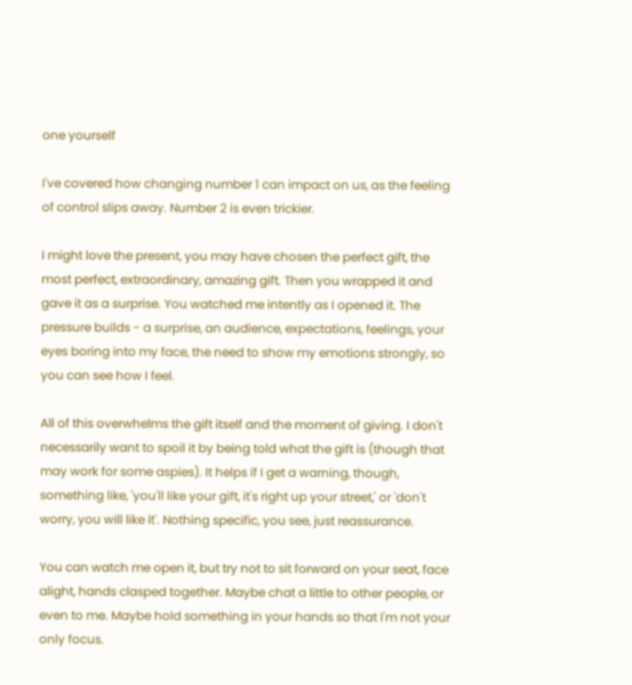one yourself

I've covered how changing number 1 can impact on us, as the feeling of control slips away. Number 2 is even trickier.

I might love the present, you may have chosen the perfect gift, the most perfect, extraordinary, amazing gift. Then you wrapped it and gave it as a surprise. You watched me intently as I opened it. The pressure builds - a surprise, an audience, expectations, feelings, your eyes boring into my face, the need to show my emotions strongly, so you can see how I feel.

All of this overwhelms the gift itself and the moment of giving. I don't necessarily want to spoil it by being told what the gift is (though that may work for some aspies). It helps if I get a warning, though, something like, 'you'll like your gift, it's right up your street,' or 'don't worry, you will like it'. Nothing specific, you see, just reassurance.

You can watch me open it, but try not to sit forward on your seat, face alight, hands clasped together. Maybe chat a little to other people, or even to me. Maybe hold something in your hands so that I'm not your only focus.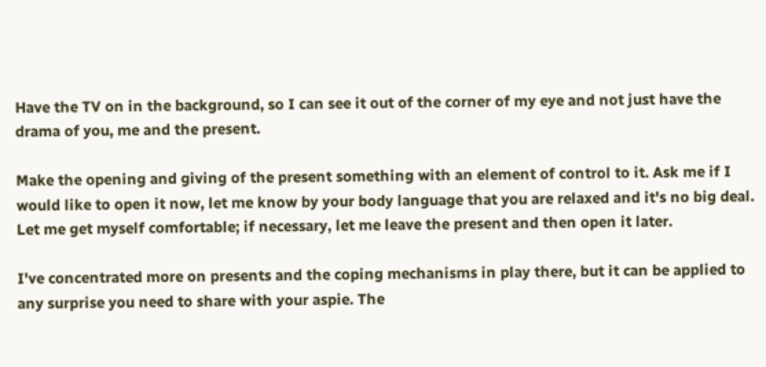Have the TV on in the background, so I can see it out of the corner of my eye and not just have the drama of you, me and the present.

Make the opening and giving of the present something with an element of control to it. Ask me if I would like to open it now, let me know by your body language that you are relaxed and it's no big deal. Let me get myself comfortable; if necessary, let me leave the present and then open it later.

I've concentrated more on presents and the coping mechanisms in play there, but it can be applied to any surprise you need to share with your aspie. The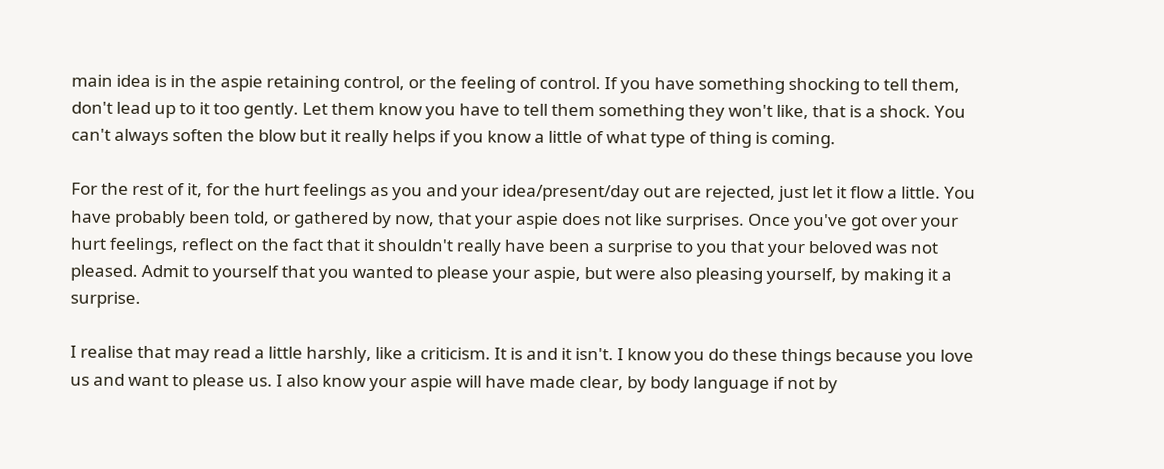main idea is in the aspie retaining control, or the feeling of control. If you have something shocking to tell them, don't lead up to it too gently. Let them know you have to tell them something they won't like, that is a shock. You can't always soften the blow but it really helps if you know a little of what type of thing is coming.

For the rest of it, for the hurt feelings as you and your idea/present/day out are rejected, just let it flow a little. You have probably been told, or gathered by now, that your aspie does not like surprises. Once you've got over your hurt feelings, reflect on the fact that it shouldn't really have been a surprise to you that your beloved was not pleased. Admit to yourself that you wanted to please your aspie, but were also pleasing yourself, by making it a surprise.

I realise that may read a little harshly, like a criticism. It is and it isn't. I know you do these things because you love us and want to please us. I also know your aspie will have made clear, by body language if not by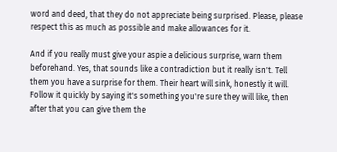word and deed, that they do not appreciate being surprised. Please, please respect this as much as possible and make allowances for it.

And if you really must give your aspie a delicious surprise, warn them beforehand. Yes, that sounds like a contradiction but it really isn't. Tell them you have a surprise for them. Their heart will sink, honestly it will. Follow it quickly by saying it's something you're sure they will like, then after that you can give them the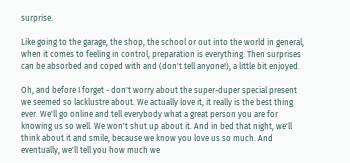surprise.

Like going to the garage, the shop, the school or out into the world in general, when it comes to feeling in control, preparation is everything. Then surprises can be absorbed and coped with and (don't tell anyone!), a little bit enjoyed.

Oh, and before I forget - don't worry about the super-duper special present we seemed so lacklustre about. We actually love it, it really is the best thing ever. We'll go online and tell everybody what a great person you are for knowing us so well. We won't shut up about it. And in bed that night, we'll think about it and smile, because we know you love us so much. And eventually, we'll tell you how much we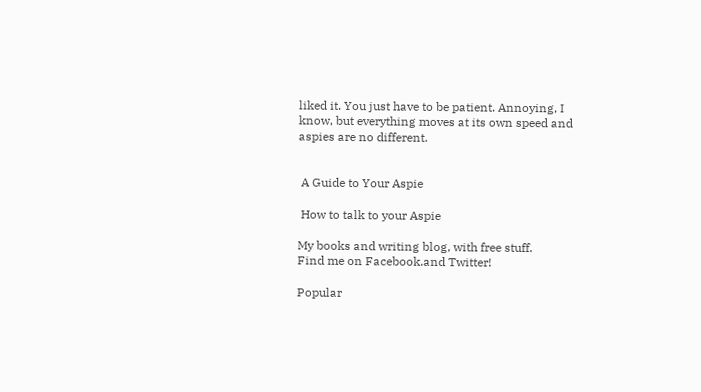liked it. You just have to be patient. Annoying, I know, but everything moves at its own speed and aspies are no different.


 A Guide to Your Aspie

 How to talk to your Aspie

My books and writing blog, with free stuff.
Find me on Facebook.and Twitter!

Popular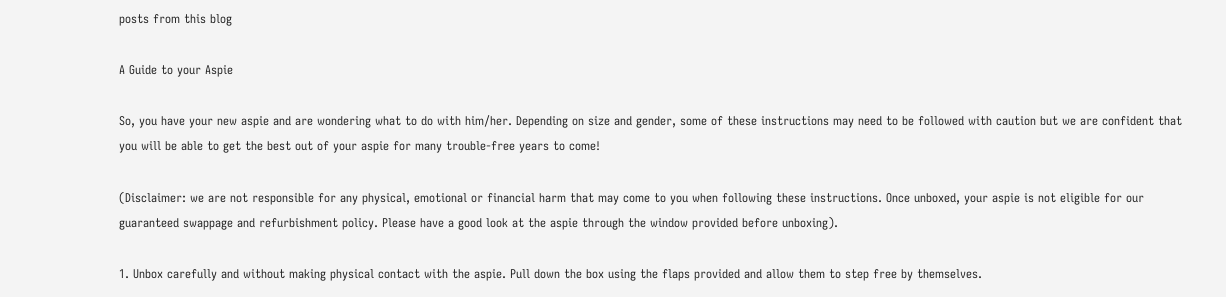posts from this blog

A Guide to your Aspie

So, you have your new aspie and are wondering what to do with him/her. Depending on size and gender, some of these instructions may need to be followed with caution but we are confident that you will be able to get the best out of your aspie for many trouble-free years to come!

(Disclaimer: we are not responsible for any physical, emotional or financial harm that may come to you when following these instructions. Once unboxed, your aspie is not eligible for our guaranteed swappage and refurbishment policy. Please have a good look at the aspie through the window provided before unboxing).

1. Unbox carefully and without making physical contact with the aspie. Pull down the box using the flaps provided and allow them to step free by themselves.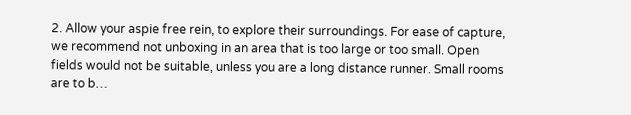2. Allow your aspie free rein, to explore their surroundings. For ease of capture, we recommend not unboxing in an area that is too large or too small. Open fields would not be suitable, unless you are a long distance runner. Small rooms are to b…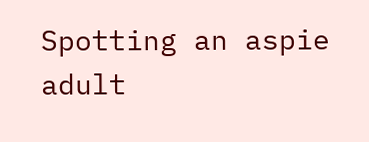Spotting an aspie adult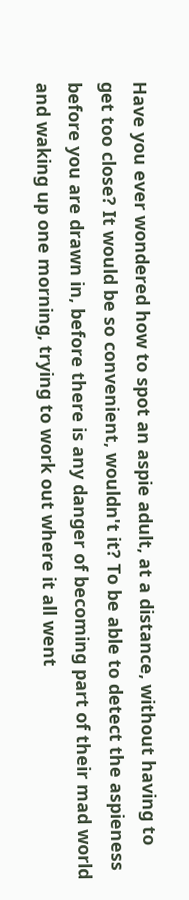Have you ever wondered how to spot an aspie adult, at a distance, without having to get too close? It would be so convenient, wouldn't it? To be able to detect the aspieness before you are drawn in, before there is any danger of becoming part of their mad world and waking up one morning, trying to work out where it all went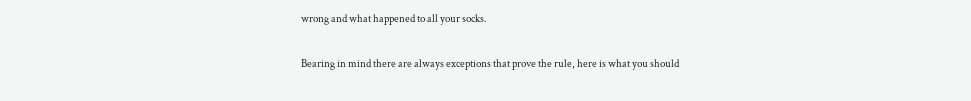wrong and what happened to all your socks.

Bearing in mind there are always exceptions that prove the rule, here is what you should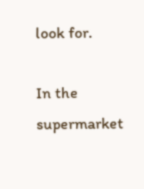look for.

In the supermarket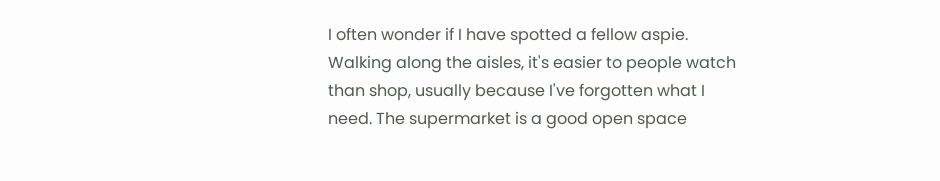I often wonder if I have spotted a fellow aspie. Walking along the aisles, it's easier to people watch than shop, usually because I've forgotten what I need. The supermarket is a good open space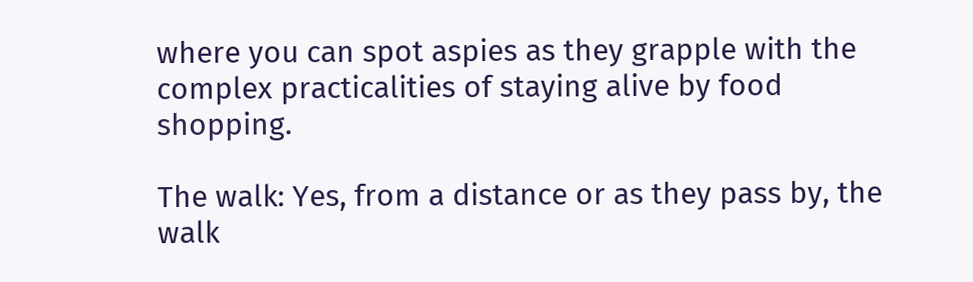where you can spot aspies as they grapple with the complex practicalities of staying alive by food shopping.

The walk: Yes, from a distance or as they pass by, the walk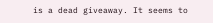is a dead giveaway. It seems to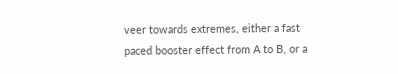veer towards extremes, either a fast paced booster effect from A to B, or a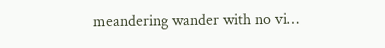meandering wander with no vi…